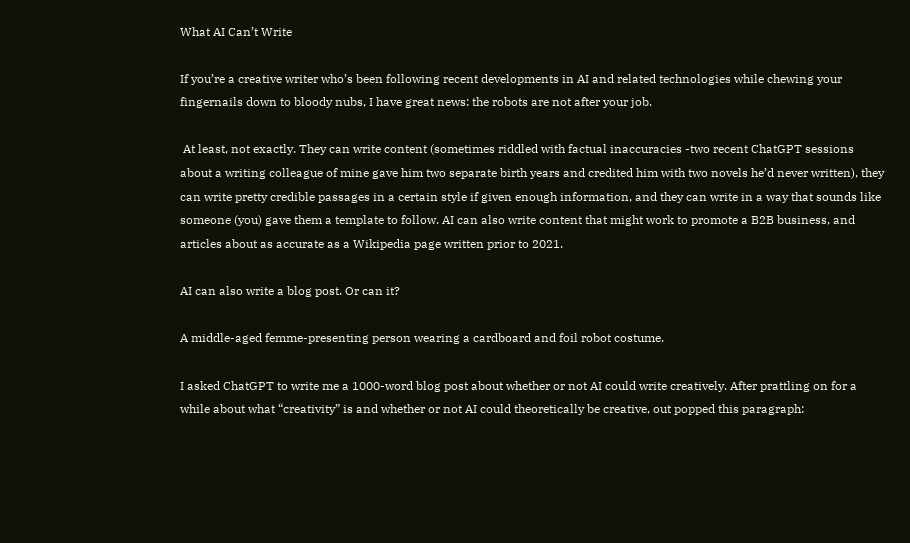What AI Can’t Write

If you’re a creative writer who’s been following recent developments in AI and related technologies while chewing your fingernails down to bloody nubs, I have great news: the robots are not after your job.

 At least, not exactly. They can write content (sometimes riddled with factual inaccuracies -two recent ChatGPT sessions about a writing colleague of mine gave him two separate birth years and credited him with two novels he’d never written), they can write pretty credible passages in a certain style if given enough information, and they can write in a way that sounds like someone (you) gave them a template to follow. AI can also write content that might work to promote a B2B business, and articles about as accurate as a Wikipedia page written prior to 2021.

AI can also write a blog post. Or can it?

A middle-aged femme-presenting person wearing a cardboard and foil robot costume.

I asked ChatGPT to write me a 1000-word blog post about whether or not AI could write creatively. After prattling on for a while about what “creativity” is and whether or not AI could theoretically be creative, out popped this paragraph: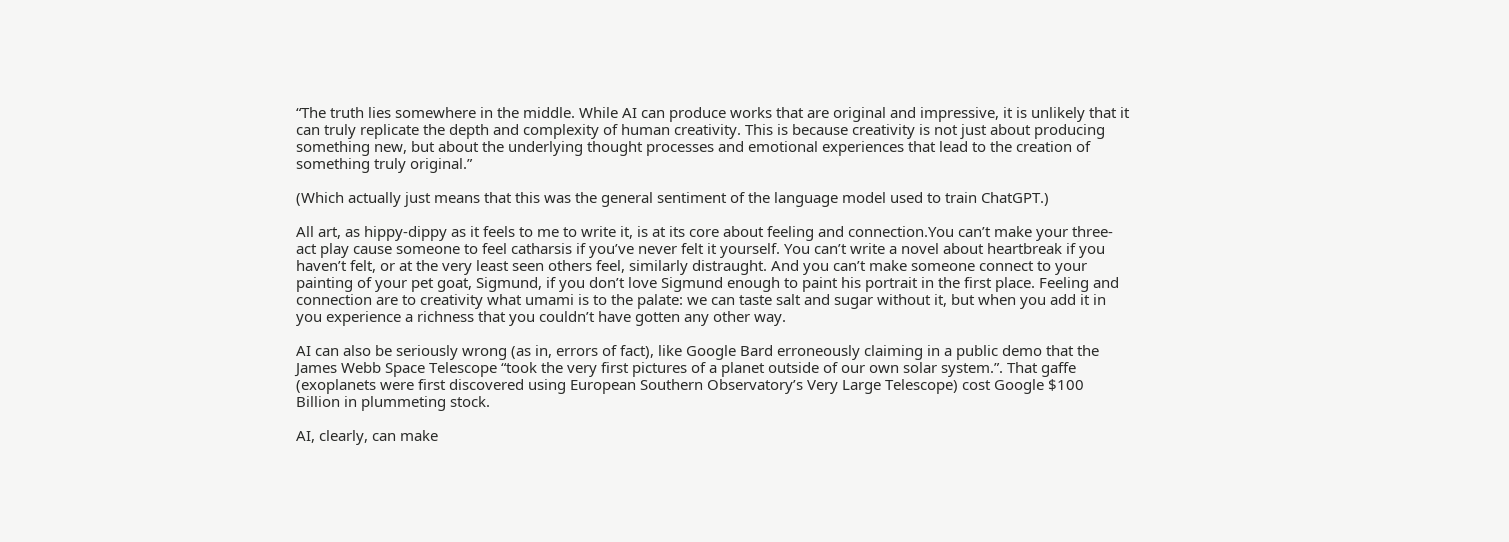“The truth lies somewhere in the middle. While AI can produce works that are original and impressive, it is unlikely that it can truly replicate the depth and complexity of human creativity. This is because creativity is not just about producing something new, but about the underlying thought processes and emotional experiences that lead to the creation of something truly original.”

(Which actually just means that this was the general sentiment of the language model used to train ChatGPT.)

All art, as hippy-dippy as it feels to me to write it, is at its core about feeling and connection.You can’t make your three-act play cause someone to feel catharsis if you’ve never felt it yourself. You can’t write a novel about heartbreak if you haven’t felt, or at the very least seen others feel, similarly distraught. And you can’t make someone connect to your painting of your pet goat, Sigmund, if you don’t love Sigmund enough to paint his portrait in the first place. Feeling and connection are to creativity what umami is to the palate: we can taste salt and sugar without it, but when you add it in you experience a richness that you couldn’t have gotten any other way.

AI can also be seriously wrong (as in, errors of fact), like Google Bard erroneously claiming in a public demo that the James Webb Space Telescope “took the very first pictures of a planet outside of our own solar system.”. That gaffe (exoplanets were first discovered using European Southern Observatory’s Very Large Telescope) cost Google $100 Billion in plummeting stock.

AI, clearly, can make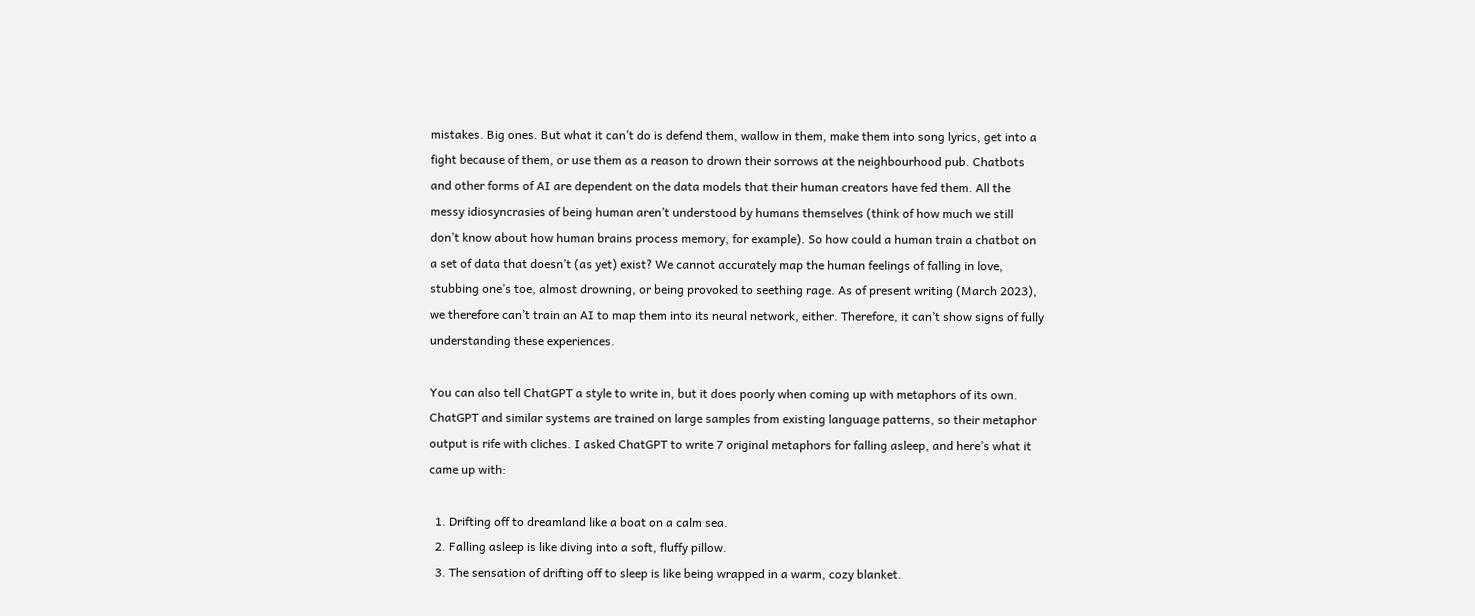mistakes. Big ones. But what it can’t do is defend them, wallow in them, make them into song lyrics, get into a fight because of them, or use them as a reason to drown their sorrows at the neighbourhood pub. Chatbots and other forms of AI are dependent on the data models that their human creators have fed them. All the messy idiosyncrasies of being human aren’t understood by humans themselves (think of how much we still don’t know about how human brains process memory, for example). So how could a human train a chatbot on a set of data that doesn’t (as yet) exist? We cannot accurately map the human feelings of falling in love, stubbing one’s toe, almost drowning, or being provoked to seething rage. As of present writing (March 2023), we therefore can’t train an AI to map them into its neural network, either. Therefore, it can’t show signs of fully understanding these experiences.

You can also tell ChatGPT a style to write in, but it does poorly when coming up with metaphors of its own. ChatGPT and similar systems are trained on large samples from existing language patterns, so their metaphor output is rife with cliches. I asked ChatGPT to write 7 original metaphors for falling asleep, and here’s what it came up with:

  1. Drifting off to dreamland like a boat on a calm sea.
  2. Falling asleep is like diving into a soft, fluffy pillow.
  3. The sensation of drifting off to sleep is like being wrapped in a warm, cozy blanket.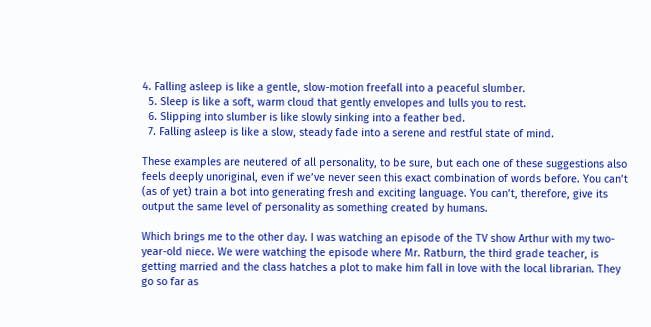4. Falling asleep is like a gentle, slow-motion freefall into a peaceful slumber.
  5. Sleep is like a soft, warm cloud that gently envelopes and lulls you to rest.
  6. Slipping into slumber is like slowly sinking into a feather bed.
  7. Falling asleep is like a slow, steady fade into a serene and restful state of mind.

These examples are neutered of all personality, to be sure, but each one of these suggestions also feels deeply unoriginal, even if we’ve never seen this exact combination of words before. You can’t (as of yet) train a bot into generating fresh and exciting language. You can’t, therefore, give its output the same level of personality as something created by humans.

Which brings me to the other day. I was watching an episode of the TV show Arthur with my two-year-old niece. We were watching the episode where Mr. Ratburn, the third grade teacher, is getting married and the class hatches a plot to make him fall in love with the local librarian. They go so far as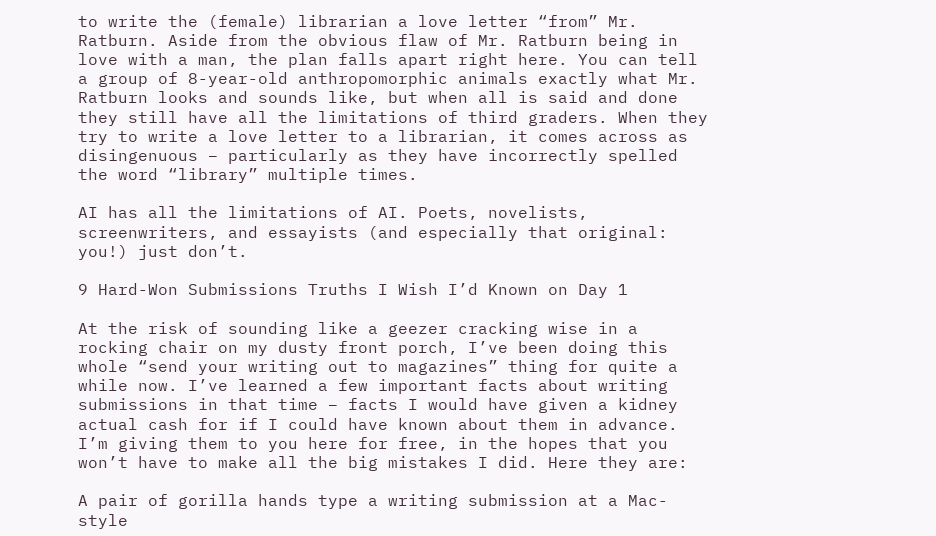to write the (female) librarian a love letter “from” Mr. Ratburn. Aside from the obvious flaw of Mr. Ratburn being in love with a man, the plan falls apart right here. You can tell a group of 8-year-old anthropomorphic animals exactly what Mr. Ratburn looks and sounds like, but when all is said and done they still have all the limitations of third graders. When they try to write a love letter to a librarian, it comes across as disingenuous – particularly as they have incorrectly spelled the word “library” multiple times.

AI has all the limitations of AI. Poets, novelists, screenwriters, and essayists (and especially that original: you!) just don’t.

9 Hard-Won Submissions Truths I Wish I’d Known on Day 1

At the risk of sounding like a geezer cracking wise in a rocking chair on my dusty front porch, I’ve been doing this whole “send your writing out to magazines” thing for quite a while now. I’ve learned a few important facts about writing submissions in that time – facts I would have given a kidney actual cash for if I could have known about them in advance. I’m giving them to you here for free, in the hopes that you won’t have to make all the big mistakes I did. Here they are:

A pair of gorilla hands type a writing submission at a Mac-style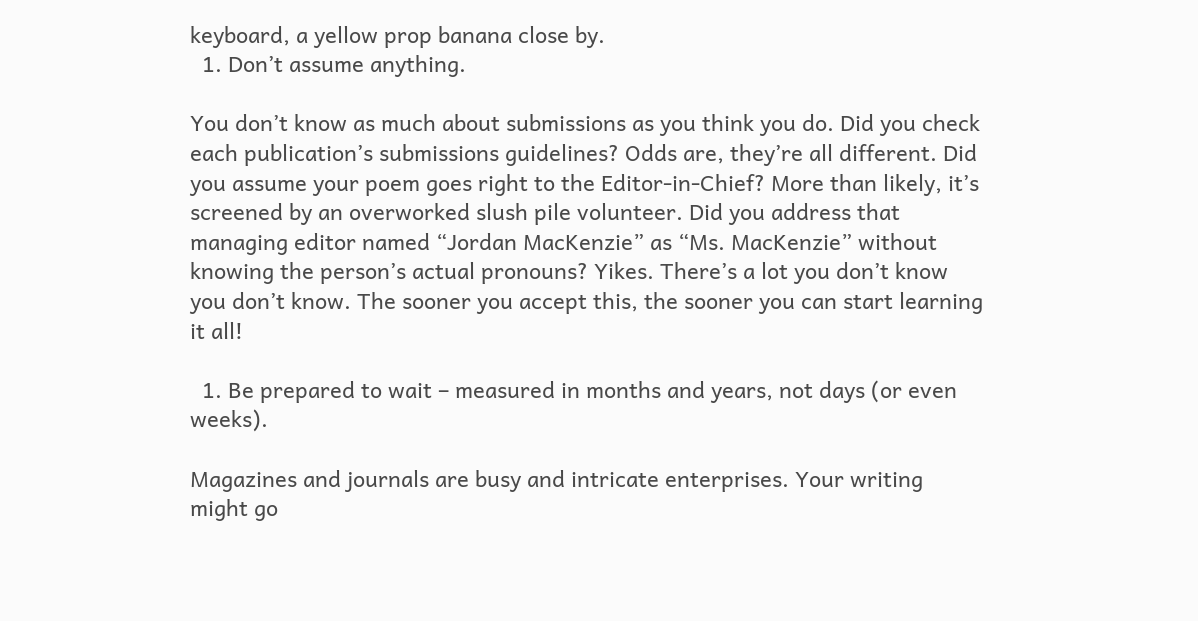keyboard, a yellow prop banana close by.
  1. Don’t assume anything.

You don’t know as much about submissions as you think you do. Did you check each publication’s submissions guidelines? Odds are, they’re all different. Did you assume your poem goes right to the Editor-in-Chief? More than likely, it’s screened by an overworked slush pile volunteer. Did you address that managing editor named “Jordan MacKenzie” as “Ms. MacKenzie” without knowing the person’s actual pronouns? Yikes. There’s a lot you don’t know you don’t know. The sooner you accept this, the sooner you can start learning it all!

  1. Be prepared to wait – measured in months and years, not days (or even weeks).

Magazines and journals are busy and intricate enterprises. Your writing might go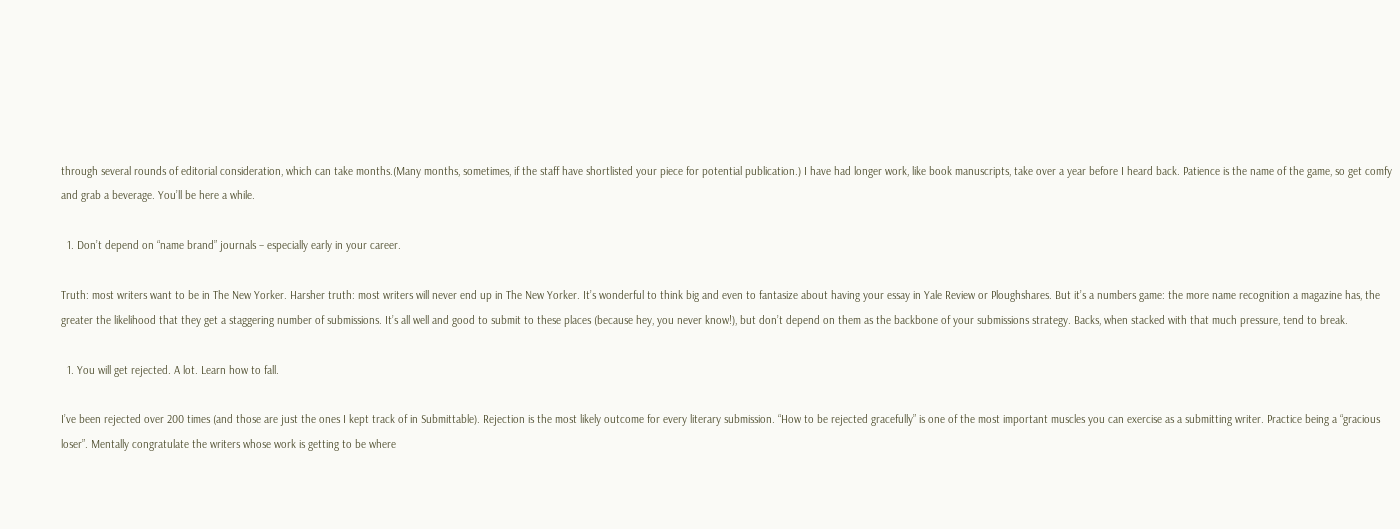through several rounds of editorial consideration, which can take months.(Many months, sometimes, if the staff have shortlisted your piece for potential publication.) I have had longer work, like book manuscripts, take over a year before I heard back. Patience is the name of the game, so get comfy and grab a beverage. You’ll be here a while.

  1. Don’t depend on “name brand” journals – especially early in your career.

Truth: most writers want to be in The New Yorker. Harsher truth: most writers will never end up in The New Yorker. It’s wonderful to think big and even to fantasize about having your essay in Yale Review or Ploughshares. But it’s a numbers game: the more name recognition a magazine has, the greater the likelihood that they get a staggering number of submissions. It’s all well and good to submit to these places (because hey, you never know!), but don’t depend on them as the backbone of your submissions strategy. Backs, when stacked with that much pressure, tend to break.

  1. You will get rejected. A lot. Learn how to fall.

I’ve been rejected over 200 times (and those are just the ones I kept track of in Submittable). Rejection is the most likely outcome for every literary submission. “How to be rejected gracefully” is one of the most important muscles you can exercise as a submitting writer. Practice being a “gracious loser”. Mentally congratulate the writers whose work is getting to be where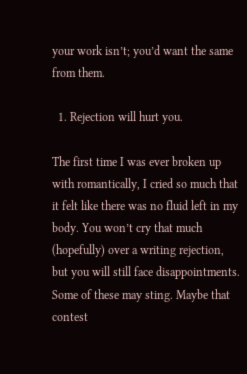your work isn’t; you’d want the same from them.

  1. Rejection will hurt you.

The first time I was ever broken up with romantically, I cried so much that it felt like there was no fluid left in my body. You won’t cry that much (hopefully) over a writing rejection, but you will still face disappointments. Some of these may sting. Maybe that contest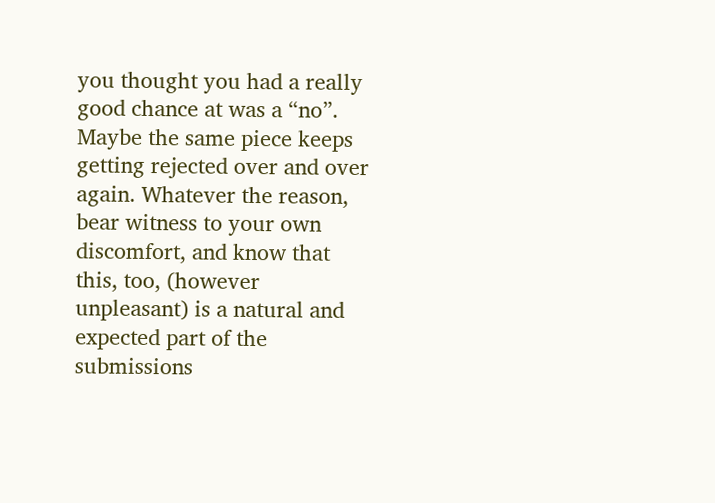you thought you had a really good chance at was a “no”. Maybe the same piece keeps getting rejected over and over again. Whatever the reason, bear witness to your own discomfort, and know that this, too, (however unpleasant) is a natural and expected part of the submissions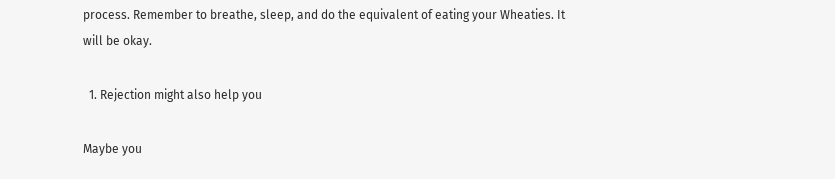process. Remember to breathe, sleep, and do the equivalent of eating your Wheaties. It will be okay.

  1. Rejection might also help you

Maybe you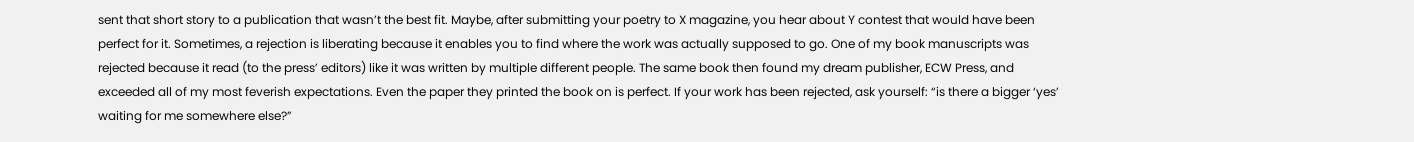sent that short story to a publication that wasn’t the best fit. Maybe, after submitting your poetry to X magazine, you hear about Y contest that would have been perfect for it. Sometimes, a rejection is liberating because it enables you to find where the work was actually supposed to go. One of my book manuscripts was rejected because it read (to the press’ editors) like it was written by multiple different people. The same book then found my dream publisher, ECW Press, and exceeded all of my most feverish expectations. Even the paper they printed the book on is perfect. If your work has been rejected, ask yourself: “is there a bigger ‘yes’ waiting for me somewhere else?”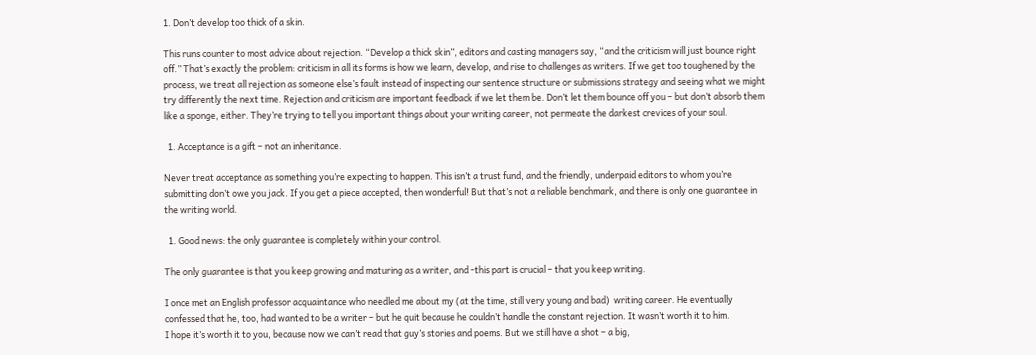1. Don’t develop too thick of a skin.

This runs counter to most advice about rejection. “Develop a thick skin”, editors and casting managers say, “and the criticism will just bounce right off.” That’s exactly the problem: criticism in all its forms is how we learn, develop, and rise to challenges as writers. If we get too toughened by the process, we treat all rejection as someone else’s fault instead of inspecting our sentence structure or submissions strategy and seeing what we might try differently the next time. Rejection and criticism are important feedback if we let them be. Don’t let them bounce off you – but don’t absorb them like a sponge, either. They’re trying to tell you important things about your writing career, not permeate the darkest crevices of your soul.

  1. Acceptance is a gift – not an inheritance.

Never treat acceptance as something you’re expecting to happen. This isn’t a trust fund, and the friendly, underpaid editors to whom you’re submitting don’t owe you jack. If you get a piece accepted, then wonderful! But that’s not a reliable benchmark, and there is only one guarantee in the writing world.

  1. Good news: the only guarantee is completely within your control.

The only guarantee is that you keep growing and maturing as a writer, and -this part is crucial – that you keep writing.

I once met an English professor acquaintance who needled me about my (at the time, still very young and bad)  writing career. He eventually confessed that he, too, had wanted to be a writer – but he quit because he couldn’t handle the constant rejection. It wasn’t worth it to him.
I hope it’s worth it to you, because now we can’t read that guy’s stories and poems. But we still have a shot – a big,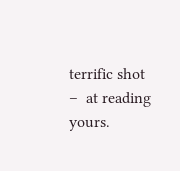terrific shot –  at reading yours.